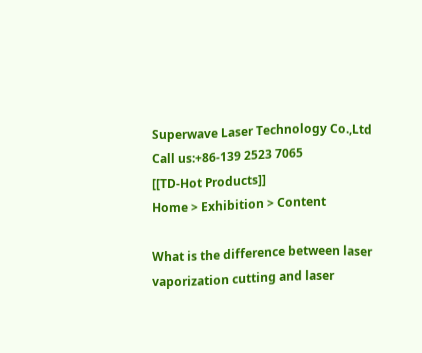Superwave Laser Technology Co.,Ltd
Call us:+86-139 2523 7065
[[TD-Hot Products]]
Home > Exhibition > Content

What is the difference between laser vaporization cutting and laser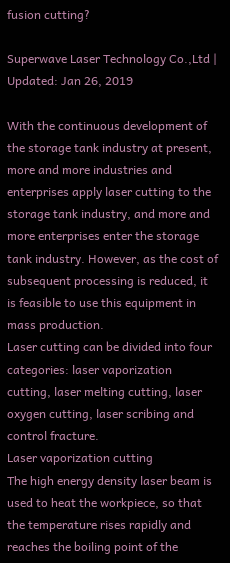fusion cutting?

Superwave Laser Technology Co.,Ltd | Updated: Jan 26, 2019

With the continuous development of the storage tank industry at present, more and more industries and enterprises apply laser cutting to the storage tank industry, and more and more enterprises enter the storage tank industry. However, as the cost of subsequent processing is reduced, it is feasible to use this equipment in mass production.
Laser cutting can be divided into four categories: laser vaporization cutting, laser melting cutting, laser oxygen cutting, laser scribing and control fracture.
Laser vaporization cutting
The high energy density laser beam is used to heat the workpiece, so that the temperature rises rapidly and reaches the boiling point of the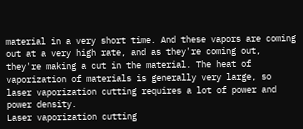material in a very short time. And these vapors are coming out at a very high rate, and as they're coming out, they're making a cut in the material. The heat of vaporization of materials is generally very large, so laser vaporization cutting requires a lot of power and power density.
Laser vaporization cutting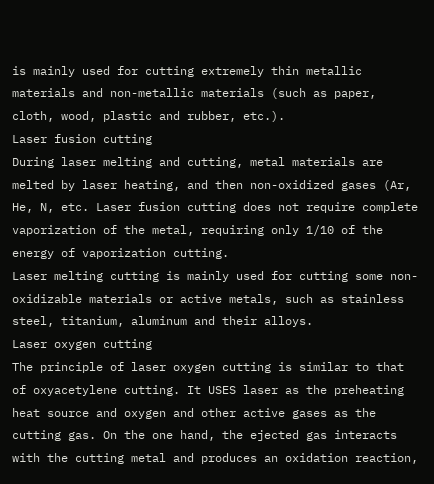is mainly used for cutting extremely thin metallic materials and non-metallic materials (such as paper, cloth, wood, plastic and rubber, etc.).
Laser fusion cutting
During laser melting and cutting, metal materials are melted by laser heating, and then non-oxidized gases (Ar, He, N, etc. Laser fusion cutting does not require complete vaporization of the metal, requiring only 1/10 of the energy of vaporization cutting.
Laser melting cutting is mainly used for cutting some non-oxidizable materials or active metals, such as stainless steel, titanium, aluminum and their alloys.
Laser oxygen cutting
The principle of laser oxygen cutting is similar to that of oxyacetylene cutting. It USES laser as the preheating heat source and oxygen and other active gases as the cutting gas. On the one hand, the ejected gas interacts with the cutting metal and produces an oxidation reaction,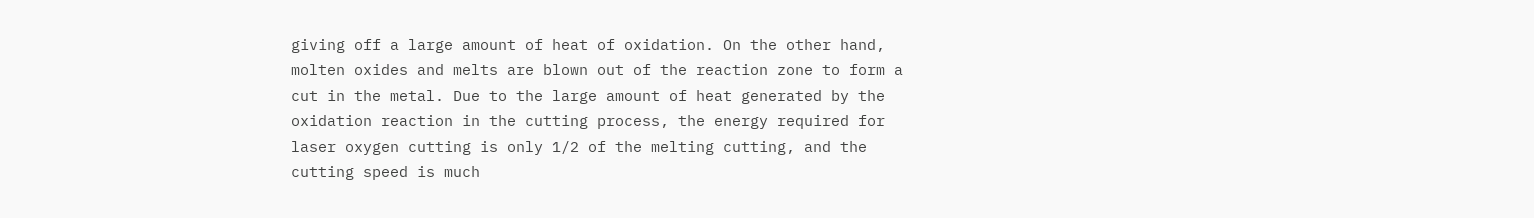giving off a large amount of heat of oxidation. On the other hand, molten oxides and melts are blown out of the reaction zone to form a cut in the metal. Due to the large amount of heat generated by the oxidation reaction in the cutting process, the energy required for laser oxygen cutting is only 1/2 of the melting cutting, and the cutting speed is much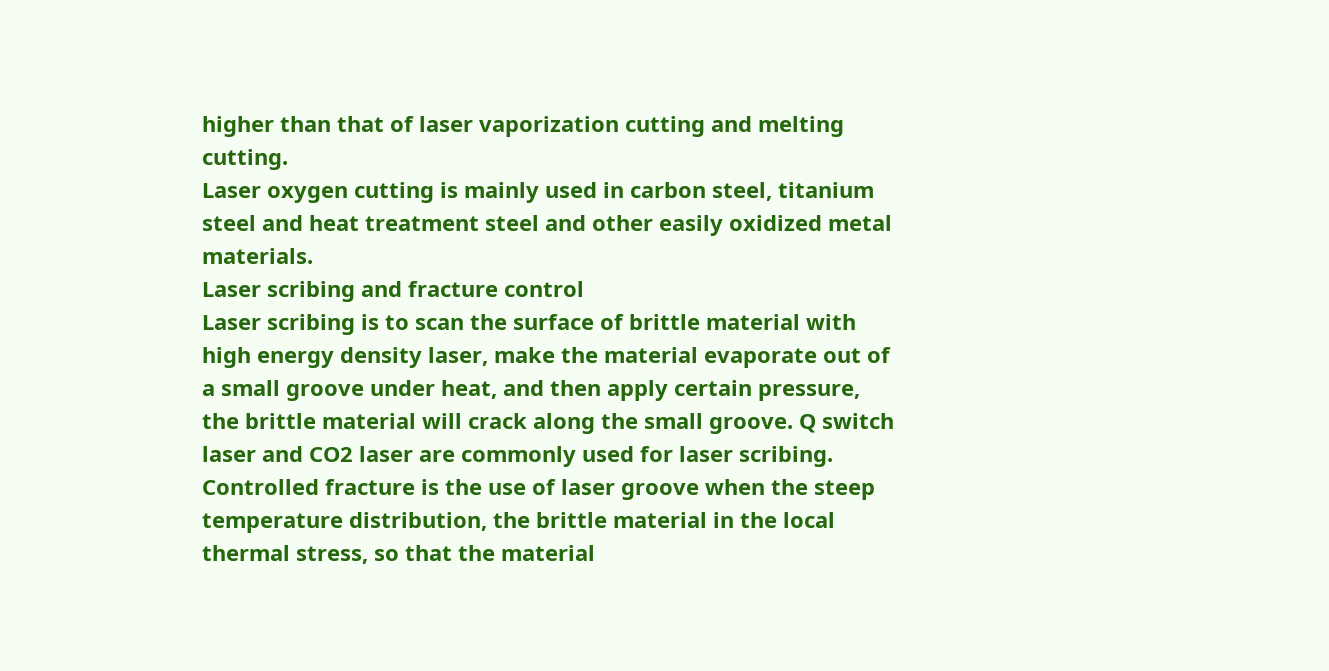higher than that of laser vaporization cutting and melting cutting.
Laser oxygen cutting is mainly used in carbon steel, titanium steel and heat treatment steel and other easily oxidized metal materials.
Laser scribing and fracture control
Laser scribing is to scan the surface of brittle material with high energy density laser, make the material evaporate out of a small groove under heat, and then apply certain pressure, the brittle material will crack along the small groove. Q switch laser and CO2 laser are commonly used for laser scribing.
Controlled fracture is the use of laser groove when the steep temperature distribution, the brittle material in the local thermal stress, so that the material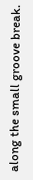along the small groove break.